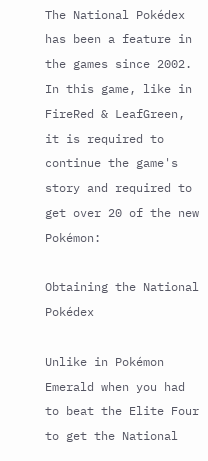The National Pokédex has been a feature in the games since 2002. In this game, like in FireRed & LeafGreen, it is required to continue the game's story and required to get over 20 of the new Pokémon:

Obtaining the National Pokédex

Unlike in Pokémon Emerald when you had to beat the Elite Four to get the National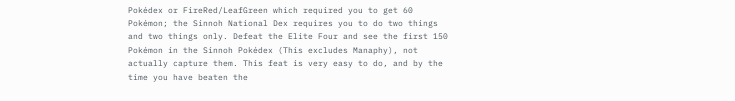Pokédex or FireRed/LeafGreen which required you to get 60 Pokémon; the Sinnoh National Dex requires you to do two things and two things only. Defeat the Elite Four and see the first 150 Pokémon in the Sinnoh Pokédex (This excludes Manaphy), not actually capture them. This feat is very easy to do, and by the time you have beaten the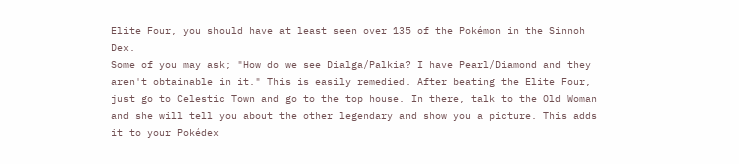Elite Four, you should have at least seen over 135 of the Pokémon in the Sinnoh Dex.
Some of you may ask; "How do we see Dialga/Palkia? I have Pearl/Diamond and they aren't obtainable in it." This is easily remedied. After beating the Elite Four, just go to Celestic Town and go to the top house. In there, talk to the Old Woman and she will tell you about the other legendary and show you a picture. This adds it to your Pokédex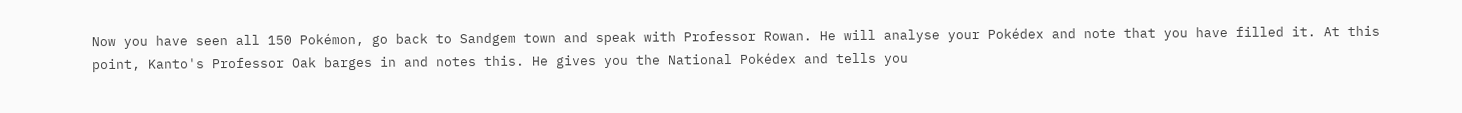Now you have seen all 150 Pokémon, go back to Sandgem town and speak with Professor Rowan. He will analyse your Pokédex and note that you have filled it. At this point, Kanto's Professor Oak barges in and notes this. He gives you the National Pokédex and tells you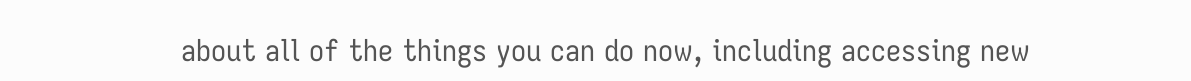about all of the things you can do now, including accessing new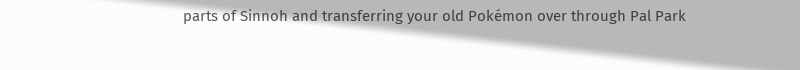parts of Sinnoh and transferring your old Pokémon over through Pal Park